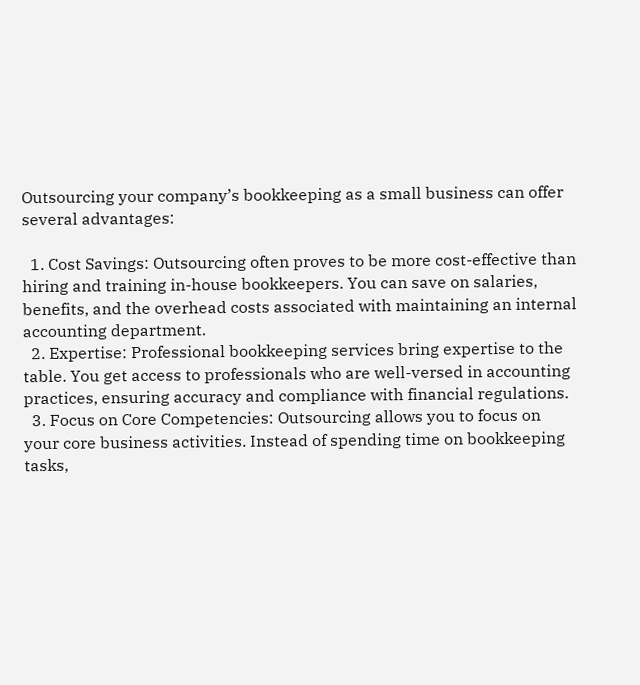Outsourcing your company’s bookkeeping as a small business can offer several advantages:

  1. Cost Savings: Outsourcing often proves to be more cost-effective than hiring and training in-house bookkeepers. You can save on salaries, benefits, and the overhead costs associated with maintaining an internal accounting department.
  2. Expertise: Professional bookkeeping services bring expertise to the table. You get access to professionals who are well-versed in accounting practices, ensuring accuracy and compliance with financial regulations.
  3. Focus on Core Competencies: Outsourcing allows you to focus on your core business activities. Instead of spending time on bookkeeping tasks,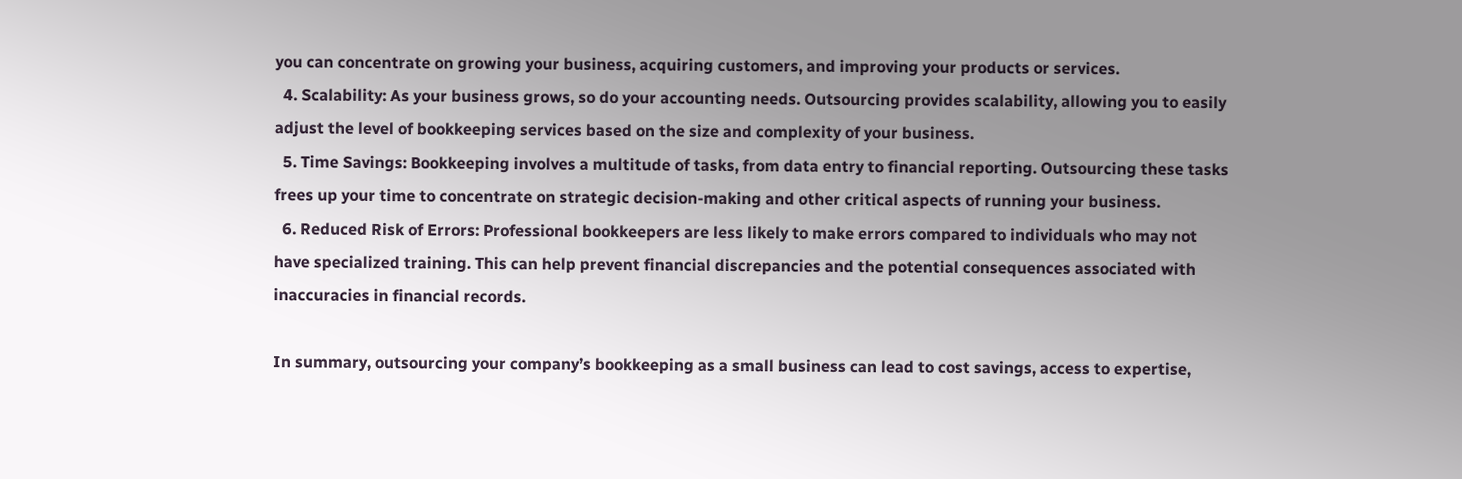you can concentrate on growing your business, acquiring customers, and improving your products or services.
  4. Scalability: As your business grows, so do your accounting needs. Outsourcing provides scalability, allowing you to easily adjust the level of bookkeeping services based on the size and complexity of your business.
  5. Time Savings: Bookkeeping involves a multitude of tasks, from data entry to financial reporting. Outsourcing these tasks frees up your time to concentrate on strategic decision-making and other critical aspects of running your business.
  6. Reduced Risk of Errors: Professional bookkeepers are less likely to make errors compared to individuals who may not have specialized training. This can help prevent financial discrepancies and the potential consequences associated with inaccuracies in financial records.

In summary, outsourcing your company’s bookkeeping as a small business can lead to cost savings, access to expertise,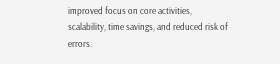improved focus on core activities, scalability, time savings, and reduced risk of errors.